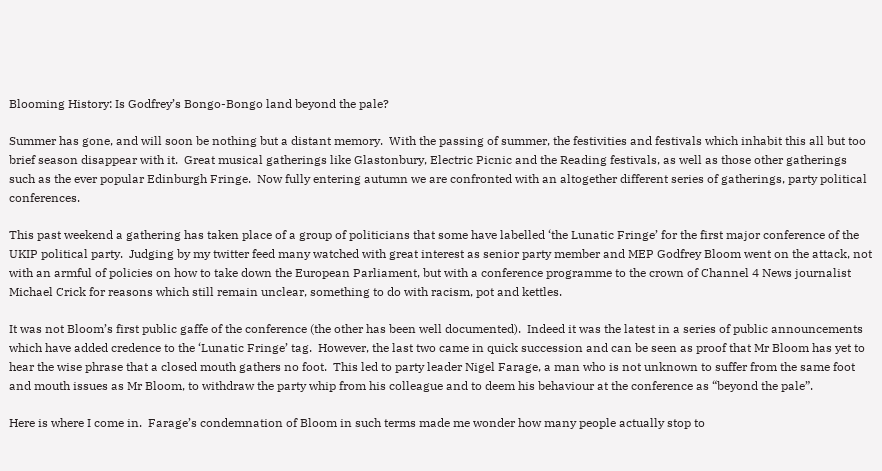Blooming History: Is Godfrey’s Bongo-Bongo land beyond the pale?

Summer has gone, and will soon be nothing but a distant memory.  With the passing of summer, the festivities and festivals which inhabit this all but too brief season disappear with it.  Great musical gatherings like Glastonbury, Electric Picnic and the Reading festivals, as well as those other gatherings such as the ever popular Edinburgh Fringe.  Now fully entering autumn we are confronted with an altogether different series of gatherings, party political conferences.

This past weekend a gathering has taken place of a group of politicians that some have labelled ‘the Lunatic Fringe’ for the first major conference of the UKIP political party.  Judging by my twitter feed many watched with great interest as senior party member and MEP Godfrey Bloom went on the attack, not with an armful of policies on how to take down the European Parliament, but with a conference programme to the crown of Channel 4 News journalist Michael Crick for reasons which still remain unclear, something to do with racism, pot and kettles.

It was not Bloom’s first public gaffe of the conference (the other has been well documented).  Indeed it was the latest in a series of public announcements which have added credence to the ‘Lunatic Fringe’ tag.  However, the last two came in quick succession and can be seen as proof that Mr Bloom has yet to hear the wise phrase that a closed mouth gathers no foot.  This led to party leader Nigel Farage, a man who is not unknown to suffer from the same foot and mouth issues as Mr Bloom, to withdraw the party whip from his colleague and to deem his behaviour at the conference as “beyond the pale”.

Here is where I come in.  Farage’s condemnation of Bloom in such terms made me wonder how many people actually stop to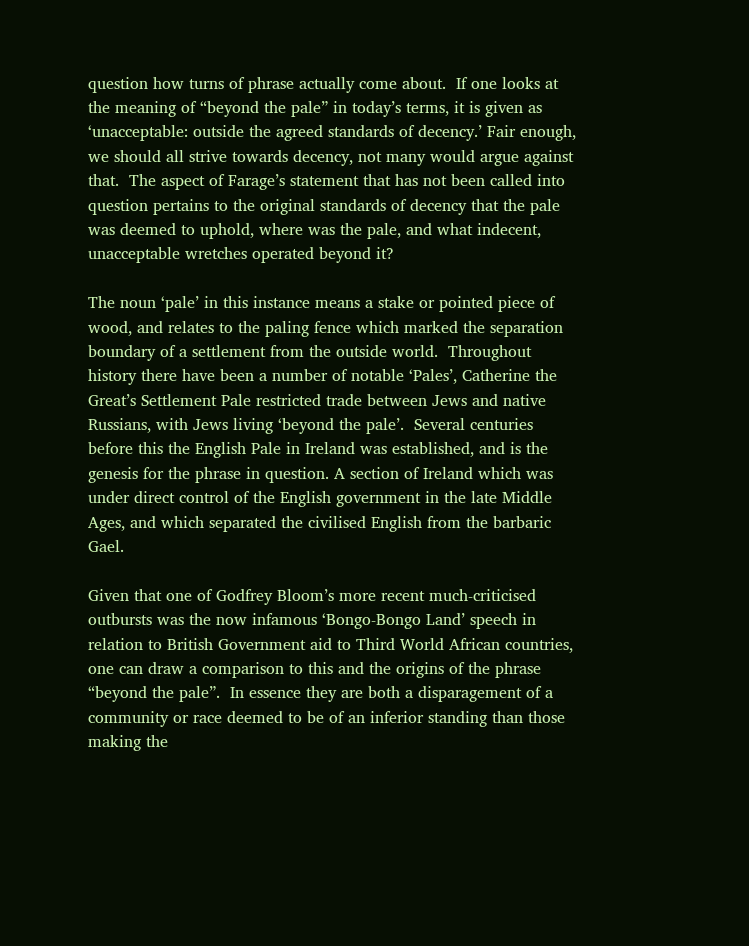question how turns of phrase actually come about.  If one looks at the meaning of “beyond the pale” in today’s terms, it is given as ‘unacceptable: outside the agreed standards of decency.’ Fair enough, we should all strive towards decency, not many would argue against that.  The aspect of Farage’s statement that has not been called into question pertains to the original standards of decency that the pale was deemed to uphold, where was the pale, and what indecent, unacceptable wretches operated beyond it?

The noun ‘pale’ in this instance means a stake or pointed piece of wood, and relates to the paling fence which marked the separation boundary of a settlement from the outside world.  Throughout history there have been a number of notable ‘Pales’, Catherine the Great’s Settlement Pale restricted trade between Jews and native Russians, with Jews living ‘beyond the pale’.  Several centuries before this the English Pale in Ireland was established, and is the genesis for the phrase in question. A section of Ireland which was under direct control of the English government in the late Middle Ages, and which separated the civilised English from the barbaric Gael.

Given that one of Godfrey Bloom’s more recent much-criticised outbursts was the now infamous ‘Bongo-Bongo Land’ speech in relation to British Government aid to Third World African countries, one can draw a comparison to this and the origins of the phrase “beyond the pale”.  In essence they are both a disparagement of a community or race deemed to be of an inferior standing than those making the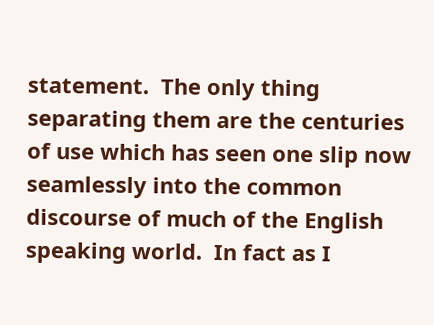statement.  The only thing separating them are the centuries of use which has seen one slip now seamlessly into the common discourse of much of the English speaking world.  In fact as I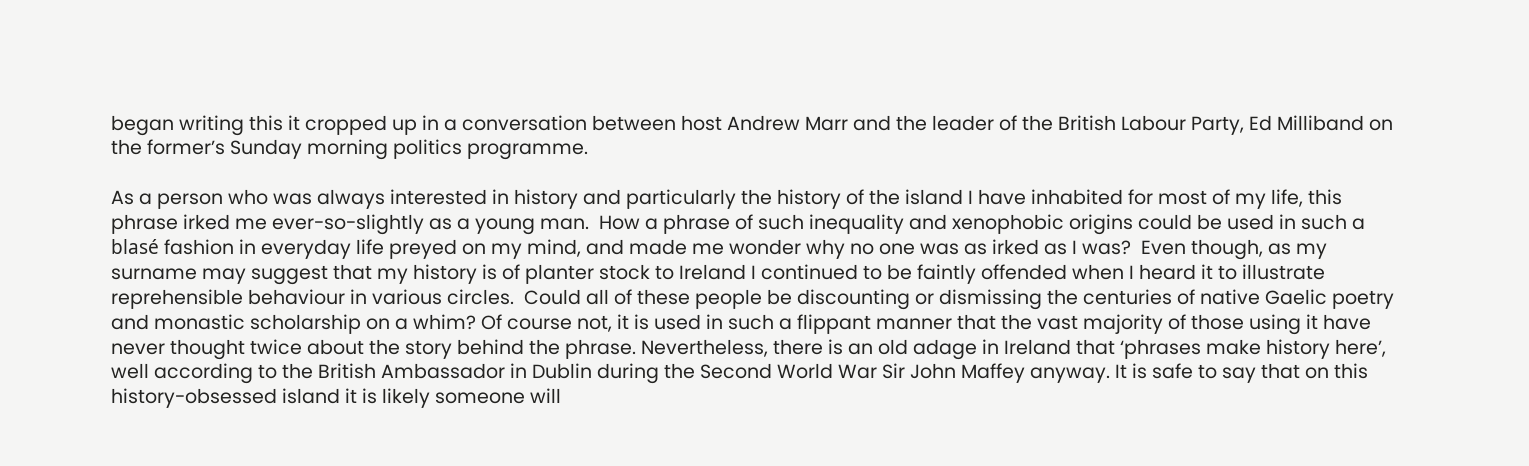began writing this it cropped up in a conversation between host Andrew Marr and the leader of the British Labour Party, Ed Milliband on the former’s Sunday morning politics programme.

As a person who was always interested in history and particularly the history of the island I have inhabited for most of my life, this phrase irked me ever-so-slightly as a young man.  How a phrase of such inequality and xenophobic origins could be used in such a blasé fashion in everyday life preyed on my mind, and made me wonder why no one was as irked as I was?  Even though, as my surname may suggest that my history is of planter stock to Ireland I continued to be faintly offended when I heard it to illustrate reprehensible behaviour in various circles.  Could all of these people be discounting or dismissing the centuries of native Gaelic poetry and monastic scholarship on a whim? Of course not, it is used in such a flippant manner that the vast majority of those using it have never thought twice about the story behind the phrase. Nevertheless, there is an old adage in Ireland that ‘phrases make history here’, well according to the British Ambassador in Dublin during the Second World War Sir John Maffey anyway. It is safe to say that on this history-obsessed island it is likely someone will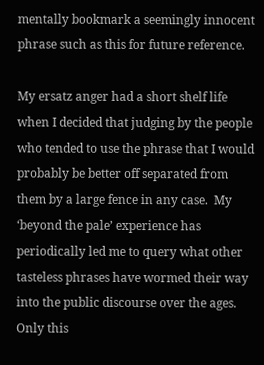mentally bookmark a seemingly innocent phrase such as this for future reference.

My ersatz anger had a short shelf life when I decided that judging by the people who tended to use the phrase that I would probably be better off separated from them by a large fence in any case.  My ‘beyond the pale’ experience has periodically led me to query what other tasteless phrases have wormed their way into the public discourse over the ages.  Only this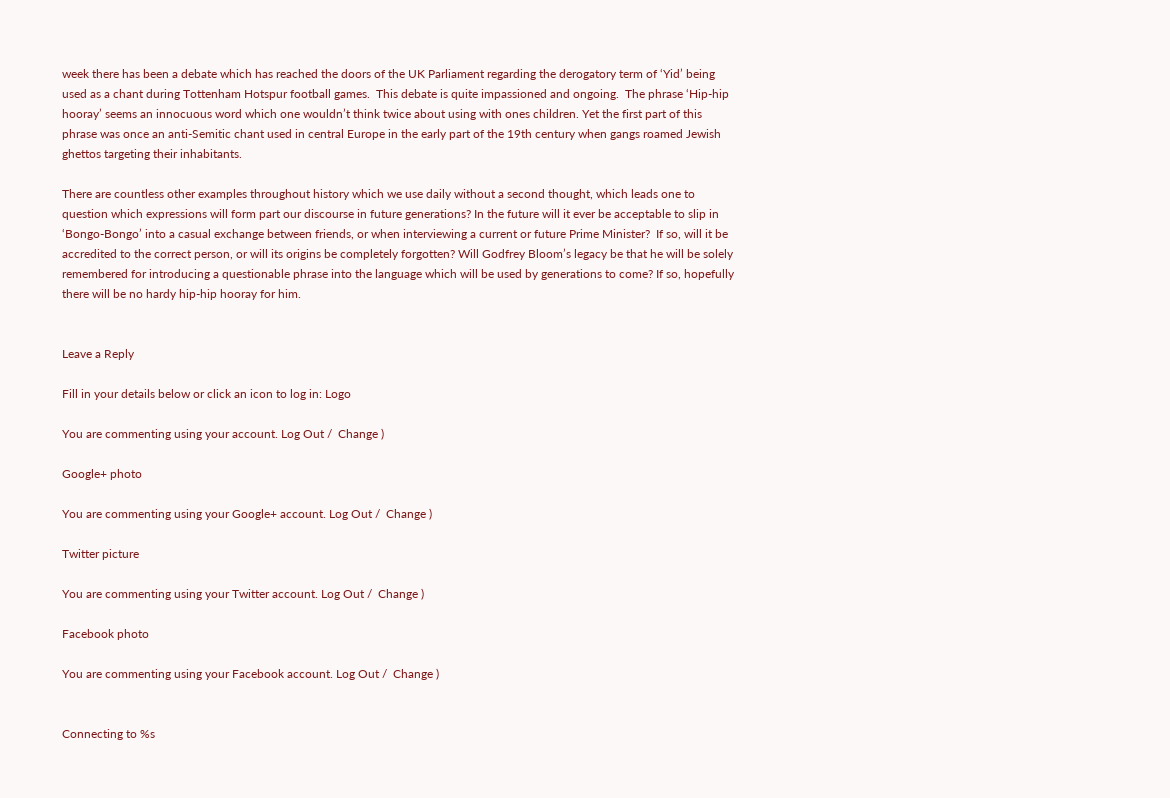week there has been a debate which has reached the doors of the UK Parliament regarding the derogatory term of ‘Yid’ being used as a chant during Tottenham Hotspur football games.  This debate is quite impassioned and ongoing.  The phrase ‘Hip-hip hooray’ seems an innocuous word which one wouldn’t think twice about using with ones children. Yet the first part of this phrase was once an anti-Semitic chant used in central Europe in the early part of the 19th century when gangs roamed Jewish ghettos targeting their inhabitants.

There are countless other examples throughout history which we use daily without a second thought, which leads one to question which expressions will form part our discourse in future generations? In the future will it ever be acceptable to slip in ‘Bongo-Bongo’ into a casual exchange between friends, or when interviewing a current or future Prime Minister?  If so, will it be accredited to the correct person, or will its origins be completely forgotten? Will Godfrey Bloom’s legacy be that he will be solely remembered for introducing a questionable phrase into the language which will be used by generations to come? If so, hopefully there will be no hardy hip-hip hooray for him.


Leave a Reply

Fill in your details below or click an icon to log in: Logo

You are commenting using your account. Log Out /  Change )

Google+ photo

You are commenting using your Google+ account. Log Out /  Change )

Twitter picture

You are commenting using your Twitter account. Log Out /  Change )

Facebook photo

You are commenting using your Facebook account. Log Out /  Change )


Connecting to %s